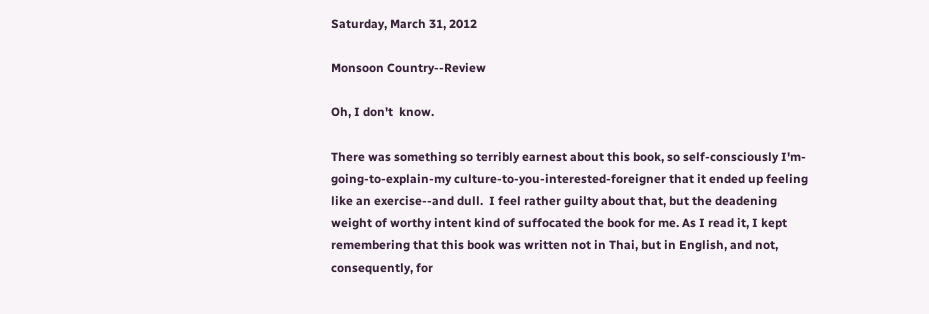Saturday, March 31, 2012

Monsoon Country--Review

Oh, I don't  know.

There was something so terribly earnest about this book, so self-consciously I'm-going-to-explain-my culture-to-you-interested-foreigner that it ended up feeling like an exercise--and dull.  I feel rather guilty about that, but the deadening weight of worthy intent kind of suffocated the book for me. As I read it, I kept remembering that this book was written not in Thai, but in English, and not, consequently, for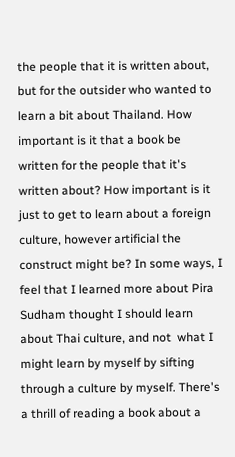the people that it is written about, but for the outsider who wanted to learn a bit about Thailand. How important is it that a book be written for the people that it's written about? How important is it just to get to learn about a foreign culture, however artificial the construct might be? In some ways, I feel that I learned more about Pira Sudham thought I should learn about Thai culture, and not  what I might learn by myself by sifting through a culture by myself. There's a thrill of reading a book about a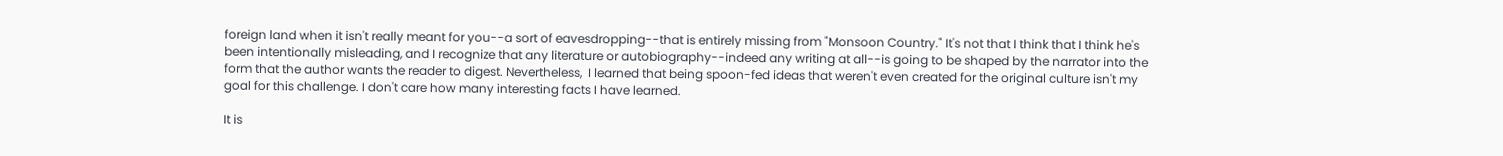foreign land when it isn't really meant for you--a sort of eavesdropping--that is entirely missing from "Monsoon Country." It's not that I think that I think he's been intentionally misleading, and I recognize that any literature or autobiography--indeed any writing at all--is going to be shaped by the narrator into the form that the author wants the reader to digest. Nevertheless,  I learned that being spoon-fed ideas that weren't even created for the original culture isn't my goal for this challenge. I don't care how many interesting facts I have learned.

It is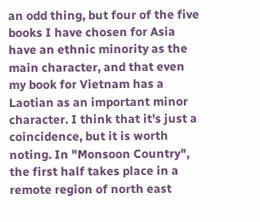an odd thing, but four of the five books I have chosen for Asia have an ethnic minority as the main character, and that even my book for Vietnam has a Laotian as an important minor character. I think that it's just a coincidence, but it is worth noting. In "Monsoon Country", the first half takes place in a remote region of north east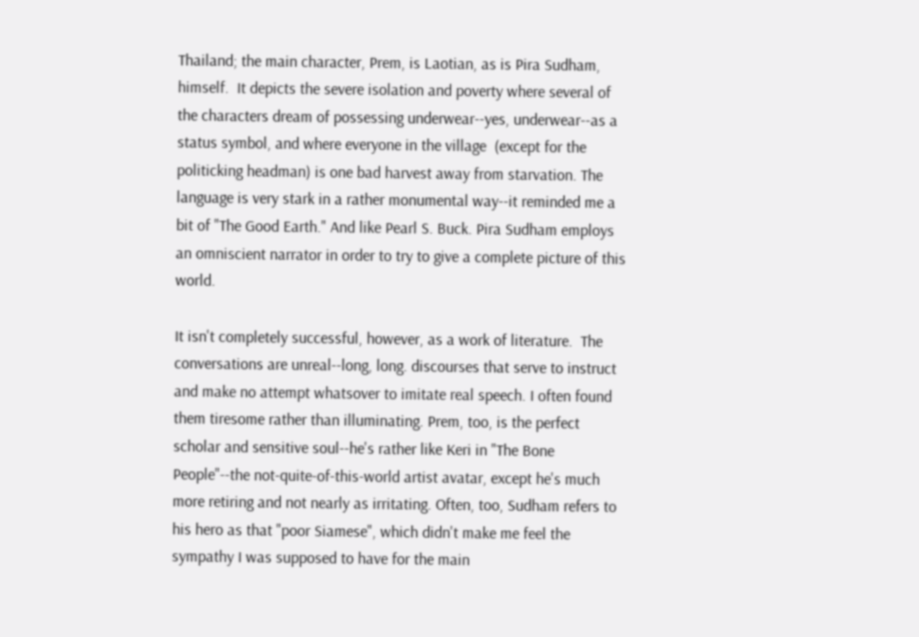Thailand; the main character, Prem, is Laotian, as is Pira Sudham, himself.  It depicts the severe isolation and poverty where several of the characters dream of possessing underwear--yes, underwear--as a status symbol, and where everyone in the village  (except for the politicking headman) is one bad harvest away from starvation. The language is very stark in a rather monumental way--it reminded me a bit of "The Good Earth." And like Pearl S. Buck. Pira Sudham employs an omniscient narrator in order to try to give a complete picture of this world.

It isn't completely successful, however, as a work of literature.  The conversations are unreal--long, long. discourses that serve to instruct and make no attempt whatsover to imitate real speech. I often found them tiresome rather than illuminating. Prem, too, is the perfect scholar and sensitive soul--he's rather like Keri in "The Bone People"--the not-quite-of-this-world artist avatar, except he's much more retiring and not nearly as irritating. Often, too, Sudham refers to his hero as that "poor Siamese", which didn't make me feel the sympathy I was supposed to have for the main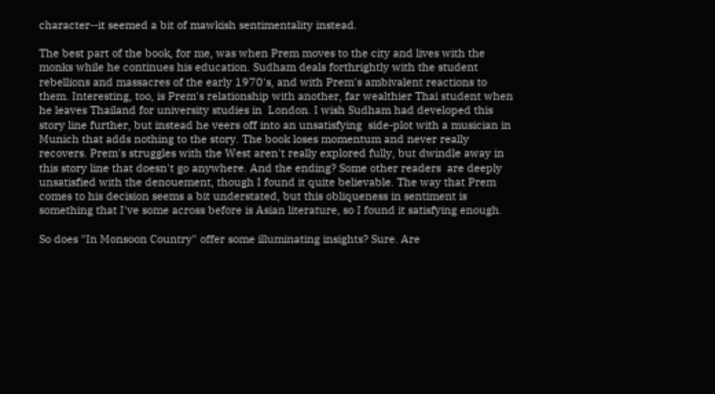character--it seemed a bit of mawkish sentimentality instead.

The best part of the book, for me, was when Prem moves to the city and lives with the monks while he continues his education. Sudham deals forthrightly with the student rebellions and massacres of the early 1970's, and with Prem's ambivalent reactions to them. Interesting, too, is Prem's relationship with another, far wealthier Thai student when he leaves Thailand for university studies in  London. I wish Sudham had developed this story line further, but instead he veers off into an unsatisfying  side-plot with a musician in Munich that adds nothing to the story. The book loses momentum and never really recovers. Prem's struggles with the West aren't really explored fully, but dwindle away in this story line that doesn't go anywhere. And the ending? Some other readers  are deeply unsatisfied with the denouement, though I found it quite believable. The way that Prem comes to his decision seems a bit understated, but this obliqueness in sentiment is something that I've some across before is Asian literature, so I found it satisfying enough.

So does "In Monsoon Country" offer some illuminating insights? Sure. Are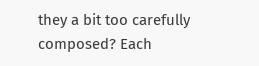they a bit too carefully composed? Each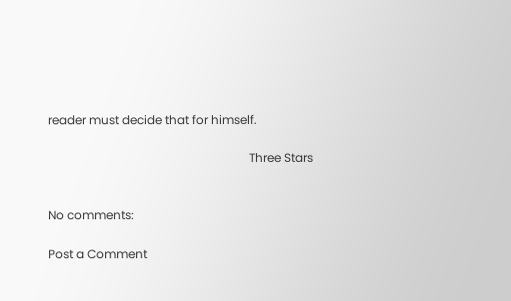reader must decide that for himself.

                                                                   Three Stars


No comments:

Post a Comment